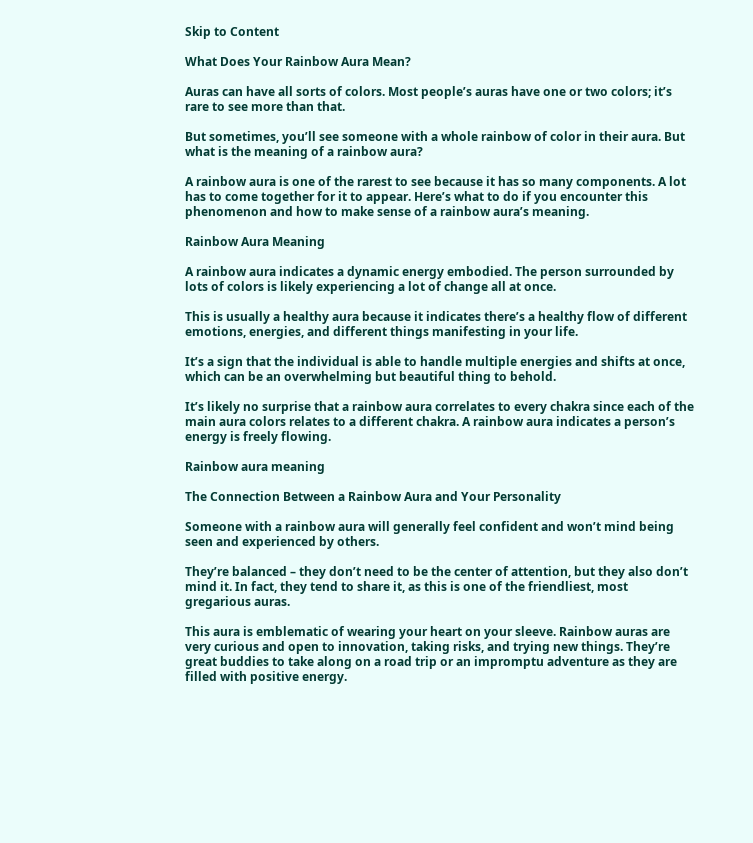Skip to Content

What Does Your Rainbow Aura Mean?

Auras can have all sorts of colors. Most people’s auras have one or two colors; it’s rare to see more than that.

But sometimes, you’ll see someone with a whole rainbow of color in their aura. But what is the meaning of a rainbow aura?

A rainbow aura is one of the rarest to see because it has so many components. A lot has to come together for it to appear. Here’s what to do if you encounter this phenomenon and how to make sense of a rainbow aura’s meaning.

Rainbow Aura Meaning

A rainbow aura indicates a dynamic energy embodied. The person surrounded by lots of colors is likely experiencing a lot of change all at once.

This is usually a healthy aura because it indicates there’s a healthy flow of different emotions, energies, and different things manifesting in your life.

It’s a sign that the individual is able to handle multiple energies and shifts at once, which can be an overwhelming but beautiful thing to behold.

It’s likely no surprise that a rainbow aura correlates to every chakra since each of the main aura colors relates to a different chakra. A rainbow aura indicates a person’s energy is freely flowing.

Rainbow aura meaning

The Connection Between a Rainbow Aura and Your Personality

Someone with a rainbow aura will generally feel confident and won’t mind being seen and experienced by others.

They’re balanced – they don’t need to be the center of attention, but they also don’t mind it. In fact, they tend to share it, as this is one of the friendliest, most gregarious auras.

This aura is emblematic of wearing your heart on your sleeve. Rainbow auras are very curious and open to innovation, taking risks, and trying new things. They’re great buddies to take along on a road trip or an impromptu adventure as they are filled with positive energy.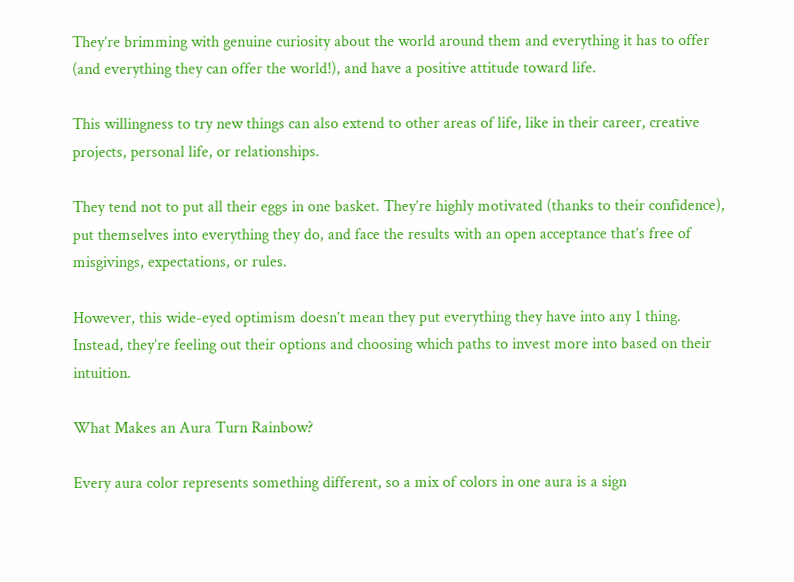They’re brimming with genuine curiosity about the world around them and everything it has to offer (and everything they can offer the world!), and have a positive attitude toward life.

This willingness to try new things can also extend to other areas of life, like in their career, creative projects, personal life, or relationships.

They tend not to put all their eggs in one basket. They’re highly motivated (thanks to their confidence), put themselves into everything they do, and face the results with an open acceptance that’s free of misgivings, expectations, or rules.

However, this wide-eyed optimism doesn’t mean they put everything they have into any 1 thing. Instead, they’re feeling out their options and choosing which paths to invest more into based on their intuition.

What Makes an Aura Turn Rainbow?

Every aura color represents something different, so a mix of colors in one aura is a sign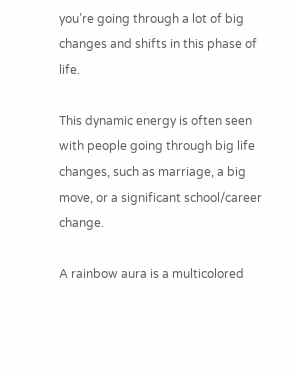you’re going through a lot of big changes and shifts in this phase of life.

This dynamic energy is often seen with people going through big life changes, such as marriage, a big move, or a significant school/career change.

A rainbow aura is a multicolored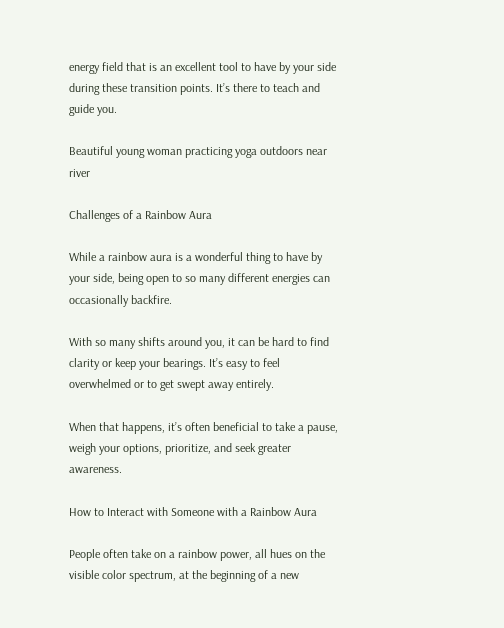energy field that is an excellent tool to have by your side during these transition points. It’s there to teach and guide you.

Beautiful young woman practicing yoga outdoors near river

Challenges of a Rainbow Aura

While a rainbow aura is a wonderful thing to have by your side, being open to so many different energies can occasionally backfire.

With so many shifts around you, it can be hard to find clarity or keep your bearings. It’s easy to feel overwhelmed or to get swept away entirely.

When that happens, it’s often beneficial to take a pause, weigh your options, prioritize, and seek greater awareness.

How to Interact with Someone with a Rainbow Aura

People often take on a rainbow power, all hues on the visible color spectrum, at the beginning of a new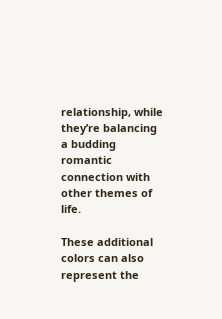relationship, while they’re balancing a budding romantic connection with other themes of life.

These additional colors can also represent the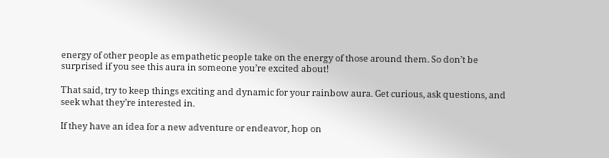energy of other people as empathetic people take on the energy of those around them. So don’t be surprised if you see this aura in someone you’re excited about!

That said, try to keep things exciting and dynamic for your rainbow aura. Get curious, ask questions, and seek what they’re interested in.

If they have an idea for a new adventure or endeavor, hop on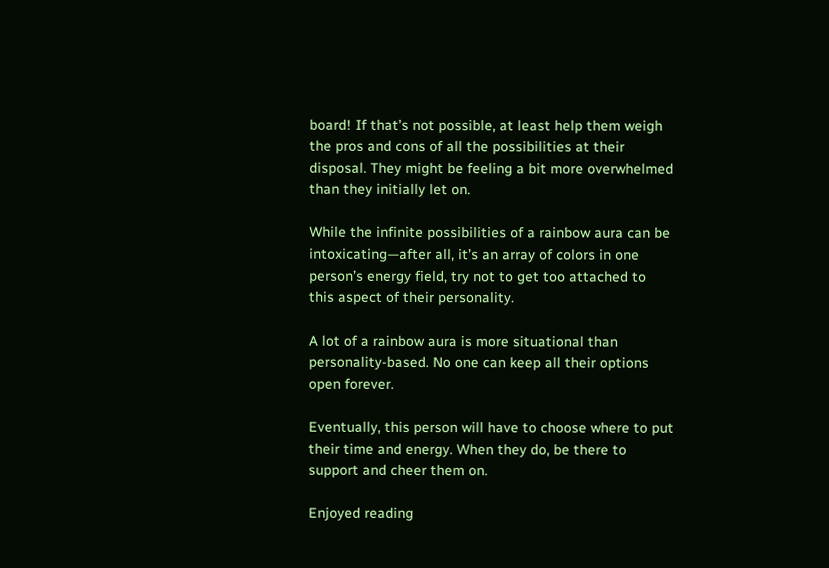board! If that’s not possible, at least help them weigh the pros and cons of all the possibilities at their disposal. They might be feeling a bit more overwhelmed than they initially let on.

While the infinite possibilities of a rainbow aura can be intoxicating—after all, it’s an array of colors in one person’s energy field, try not to get too attached to this aspect of their personality.

A lot of a rainbow aura is more situational than personality-based. No one can keep all their options open forever.

Eventually, this person will have to choose where to put their time and energy. When they do, be there to support and cheer them on.

Enjoyed reading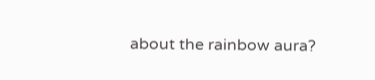about the rainbow aura?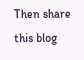Then share this blog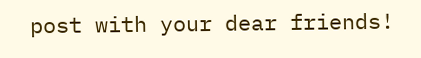post with your dear friends!